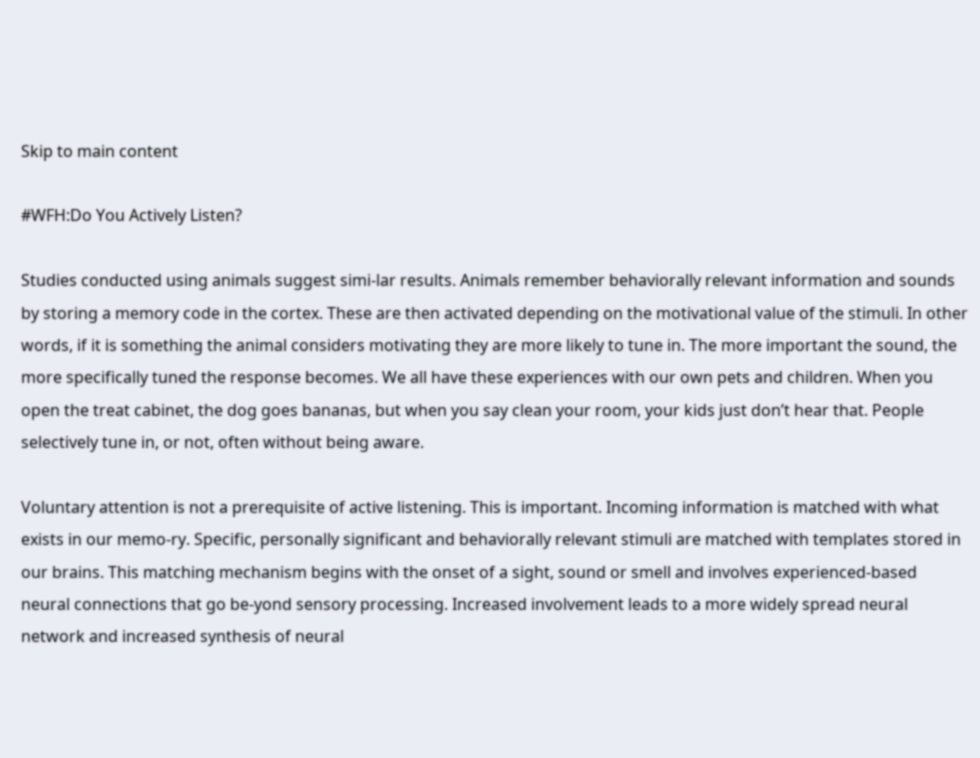Skip to main content

#WFH:Do You Actively Listen?

Studies conducted using animals suggest simi-lar results. Animals remember behaviorally relevant information and sounds by storing a memory code in the cortex. These are then activated depending on the motivational value of the stimuli. In other words, if it is something the animal considers motivating they are more likely to tune in. The more important the sound, the more specifically tuned the response becomes. We all have these experiences with our own pets and children. When you open the treat cabinet, the dog goes bananas, but when you say clean your room, your kids just don’t hear that. People selectively tune in, or not, often without being aware.

Voluntary attention is not a prerequisite of active listening. This is important. Incoming information is matched with what exists in our memo-ry. Specific, personally significant and behaviorally relevant stimuli are matched with templates stored in our brains. This matching mechanism begins with the onset of a sight, sound or smell and involves experienced-based neural connections that go be-yond sensory processing. Increased involvement leads to a more widely spread neural network and increased synthesis of neural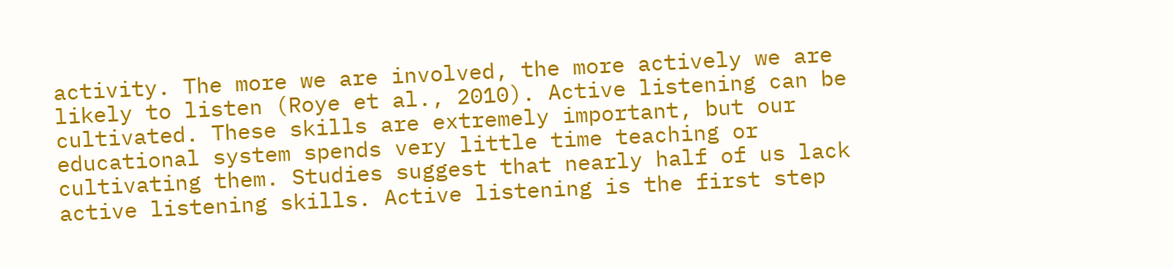activity. The more we are involved, the more actively we are likely to listen (Roye et al., 2010). Active listening can be cultivated. These skills are extremely important, but our educational system spends very little time teaching or cultivating them. Studies suggest that nearly half of us lack active listening skills. Active listening is the first step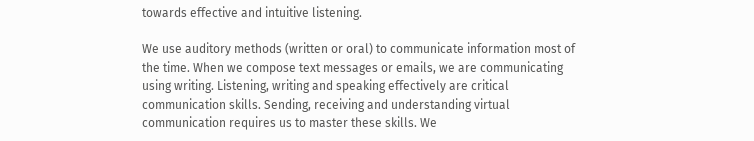towards effective and intuitive listening.

We use auditory methods (written or oral) to communicate information most of the time. When we compose text messages or emails, we are communicating using writing. Listening, writing and speaking effectively are critical communication skills. Sending, receiving and understanding virtual communication requires us to master these skills. We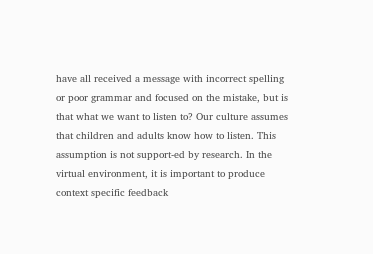have all received a message with incorrect spelling or poor grammar and focused on the mistake, but is that what we want to listen to? Our culture assumes that children and adults know how to listen. This assumption is not support-ed by research. In the virtual environment, it is important to produce context specific feedback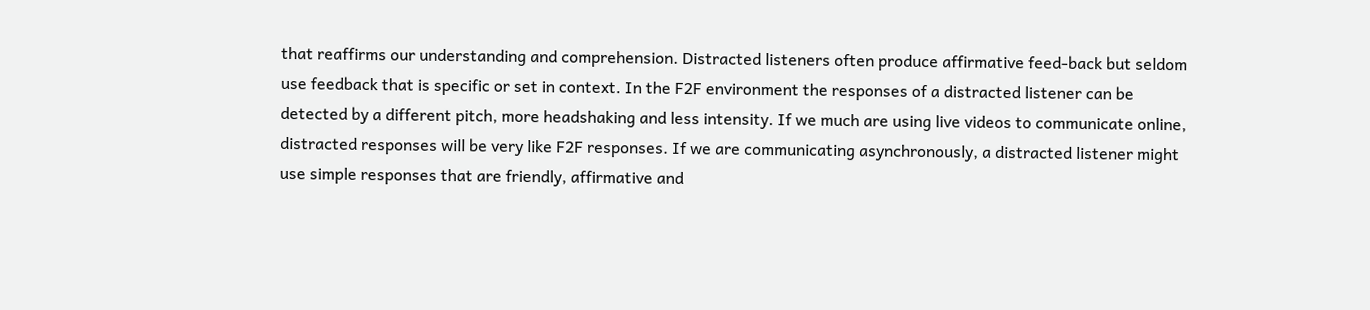that reaffirms our understanding and comprehension. Distracted listeners often produce affirmative feed-back but seldom use feedback that is specific or set in context. In the F2F environment the responses of a distracted listener can be detected by a different pitch, more headshaking and less intensity. If we much are using live videos to communicate online, distracted responses will be very like F2F responses. If we are communicating asynchronously, a distracted listener might use simple responses that are friendly, affirmative and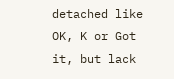detached like OK, K or Got it, but lack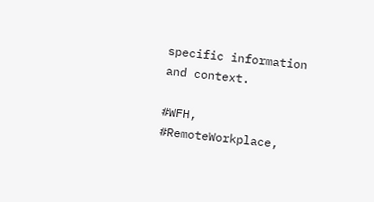specific information and context.

#WFH, #RemoteWorkplace,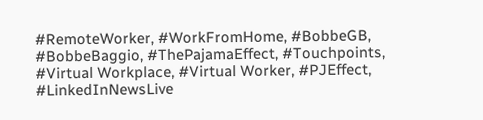#RemoteWorker, #WorkFromHome, #BobbeGB, #BobbeBaggio, #ThePajamaEffect, #Touchpoints, #Virtual Workplace, #Virtual Worker, #PJEffect, #LinkedInNewsLive